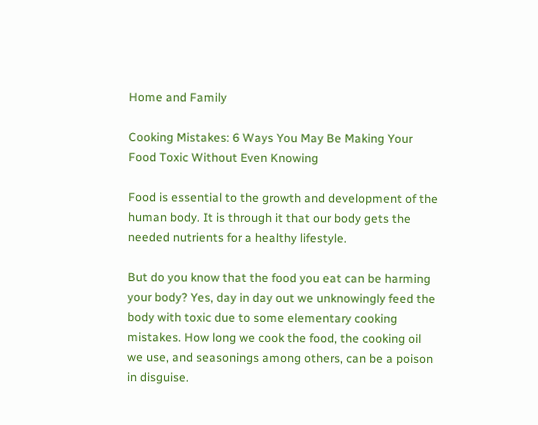Home and Family

Cooking Mistakes: 6 Ways You May Be Making Your Food Toxic Without Even Knowing

Food is essential to the growth and development of the human body. It is through it that our body gets the needed nutrients for a healthy lifestyle.

But do you know that the food you eat can be harming your body? Yes, day in day out we unknowingly feed the body with toxic due to some elementary cooking mistakes. How long we cook the food, the cooking oil we use, and seasonings among others, can be a poison in disguise.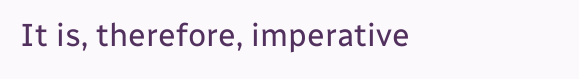It is, therefore, imperative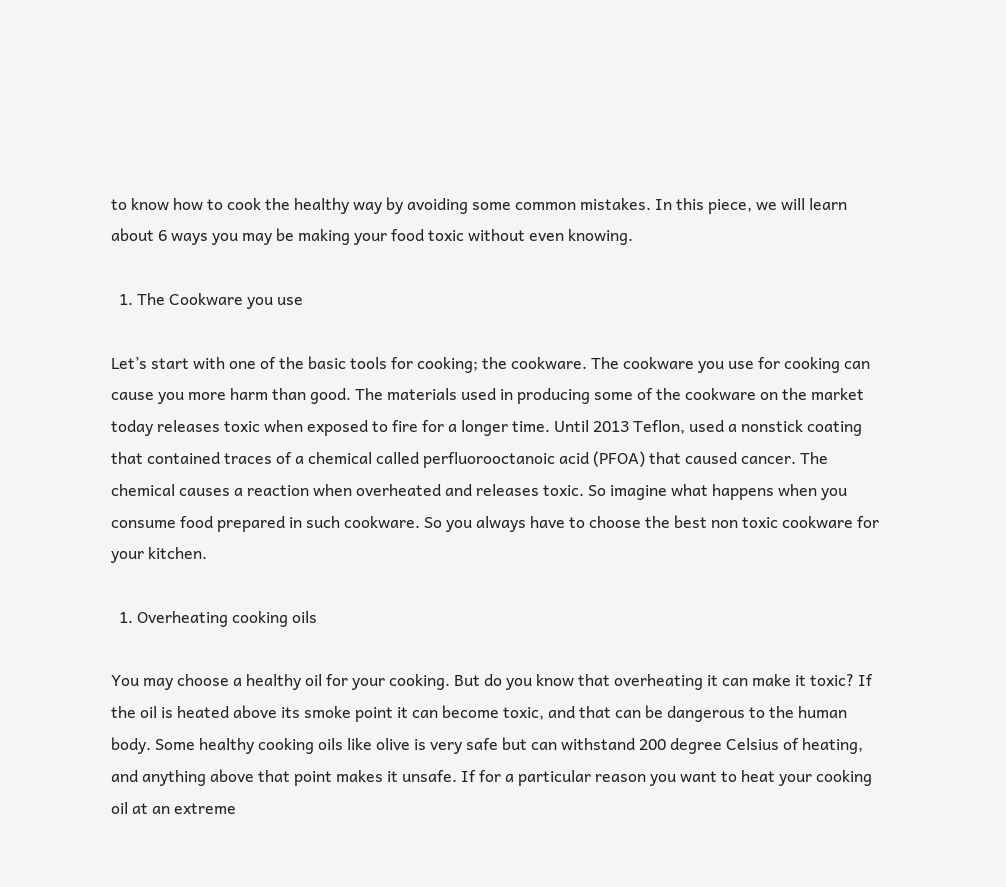to know how to cook the healthy way by avoiding some common mistakes. In this piece, we will learn about 6 ways you may be making your food toxic without even knowing.

  1. The Cookware you use

Let’s start with one of the basic tools for cooking; the cookware. The cookware you use for cooking can cause you more harm than good. The materials used in producing some of the cookware on the market today releases toxic when exposed to fire for a longer time. Until 2013 Teflon, used a nonstick coating that contained traces of a chemical called perfluorooctanoic acid (PFOA) that caused cancer. The chemical causes a reaction when overheated and releases toxic. So imagine what happens when you consume food prepared in such cookware. So you always have to choose the best non toxic cookware for your kitchen.

  1. Overheating cooking oils

You may choose a healthy oil for your cooking. But do you know that overheating it can make it toxic? If the oil is heated above its smoke point it can become toxic, and that can be dangerous to the human body. Some healthy cooking oils like olive is very safe but can withstand 200 degree Celsius of heating, and anything above that point makes it unsafe. If for a particular reason you want to heat your cooking oil at an extreme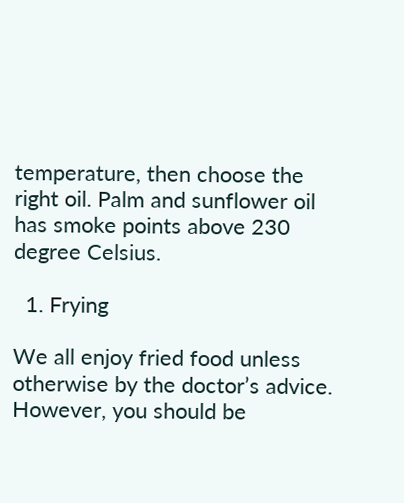temperature, then choose the right oil. Palm and sunflower oil has smoke points above 230 degree Celsius.

  1. Frying

We all enjoy fried food unless otherwise by the doctor’s advice. However, you should be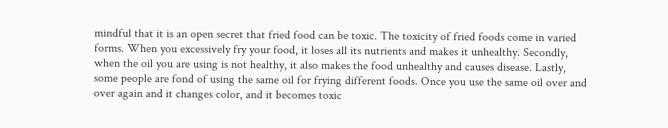mindful that it is an open secret that fried food can be toxic. The toxicity of fried foods come in varied forms. When you excessively fry your food, it loses all its nutrients and makes it unhealthy. Secondly, when the oil you are using is not healthy, it also makes the food unhealthy and causes disease. Lastly, some people are fond of using the same oil for frying different foods. Once you use the same oil over and over again and it changes color, and it becomes toxic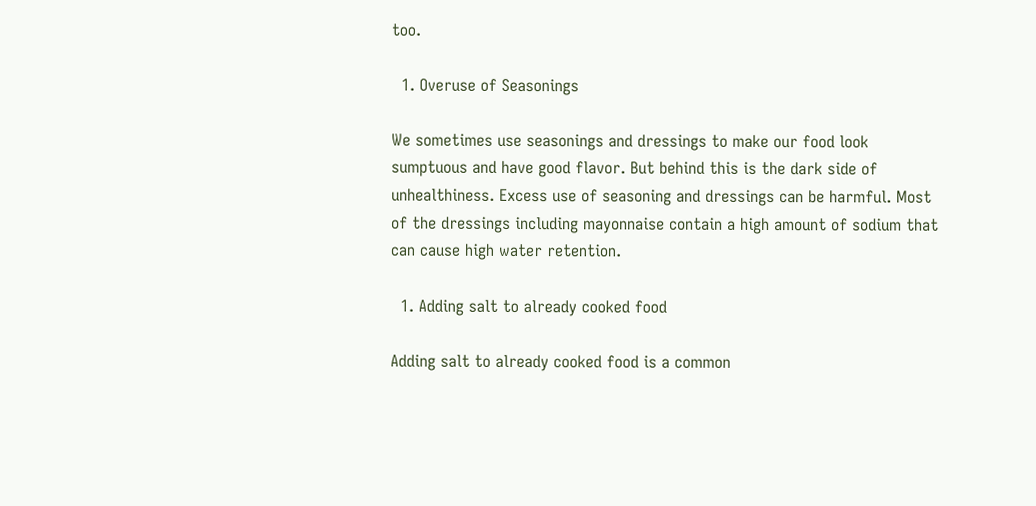too.

  1. Overuse of Seasonings

We sometimes use seasonings and dressings to make our food look sumptuous and have good flavor. But behind this is the dark side of unhealthiness. Excess use of seasoning and dressings can be harmful. Most of the dressings including mayonnaise contain a high amount of sodium that can cause high water retention.

  1. Adding salt to already cooked food

Adding salt to already cooked food is a common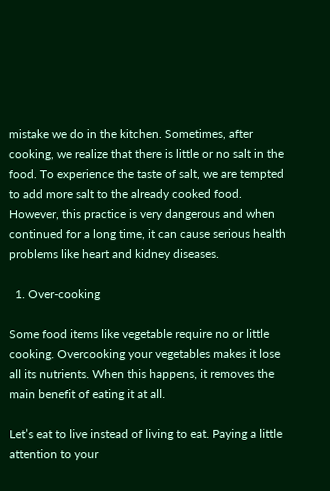mistake we do in the kitchen. Sometimes, after cooking, we realize that there is little or no salt in the food. To experience the taste of salt, we are tempted to add more salt to the already cooked food. However, this practice is very dangerous and when continued for a long time, it can cause serious health problems like heart and kidney diseases.

  1. Over-cooking

Some food items like vegetable require no or little cooking. Overcooking your vegetables makes it lose all its nutrients. When this happens, it removes the main benefit of eating it at all.

Let’s eat to live instead of living to eat. Paying a little attention to your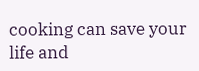cooking can save your life and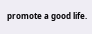promote a good life.